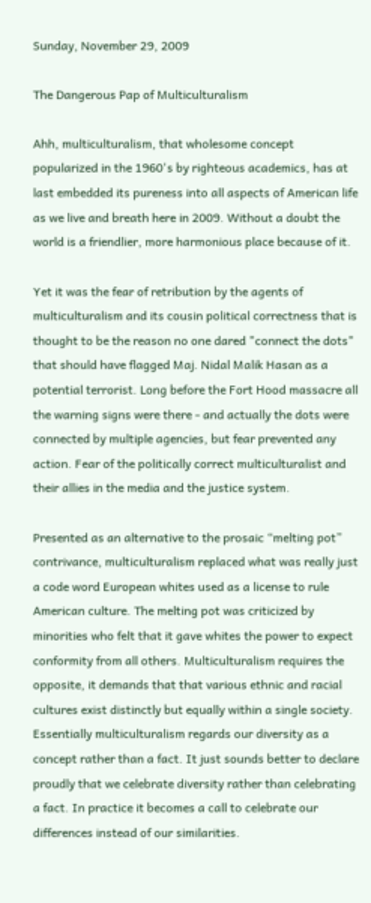Sunday, November 29, 2009

The Dangerous Pap of Multiculturalism

Ahh, multiculturalism, that wholesome concept popularized in the 1960's by righteous academics, has at last embedded its pureness into all aspects of American life as we live and breath here in 2009. Without a doubt the world is a friendlier, more harmonious place because of it.

Yet it was the fear of retribution by the agents of multiculturalism and its cousin political correctness that is thought to be the reason no one dared "connect the dots" that should have flagged Maj. Nidal Malik Hasan as a potential terrorist. Long before the Fort Hood massacre all the warning signs were there - and actually the dots were connected by multiple agencies, but fear prevented any action. Fear of the politically correct multiculturalist and their allies in the media and the justice system.

Presented as an alternative to the prosaic “melting pot” contrivance, multiculturalism replaced what was really just a code word European whites used as a license to rule American culture. The melting pot was criticized by minorities who felt that it gave whites the power to expect conformity from all others. Multiculturalism requires the opposite, it demands that that various ethnic and racial cultures exist distinctly but equally within a single society. Essentially multiculturalism regards our diversity as a concept rather than a fact. It just sounds better to declare proudly that we celebrate diversity rather than celebrating a fact. In practice it becomes a call to celebrate our differences instead of our similarities.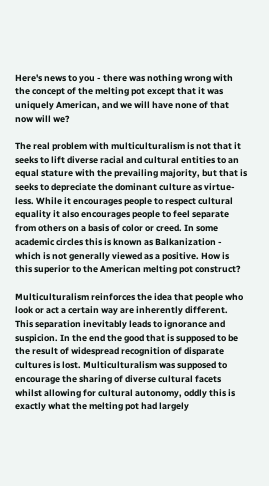Here's news to you - there was nothing wrong with the concept of the melting pot except that it was uniquely American, and we will have none of that now will we?

The real problem with multiculturalism is not that it seeks to lift diverse racial and cultural entities to an equal stature with the prevailing majority, but that is seeks to depreciate the dominant culture as virtue-less. While it encourages people to respect cultural equality it also encourages people to feel separate from others on a basis of color or creed. In some academic circles this is known as Balkanization - which is not generally viewed as a positive. How is this superior to the American melting pot construct?

Multiculturalism reinforces the idea that people who look or act a certain way are inherently different. This separation inevitably leads to ignorance and suspicion. In the end the good that is supposed to be the result of widespread recognition of disparate cultures is lost. Multiculturalism was supposed to encourage the sharing of diverse cultural facets whilst allowing for cultural autonomy, oddly this is exactly what the melting pot had largely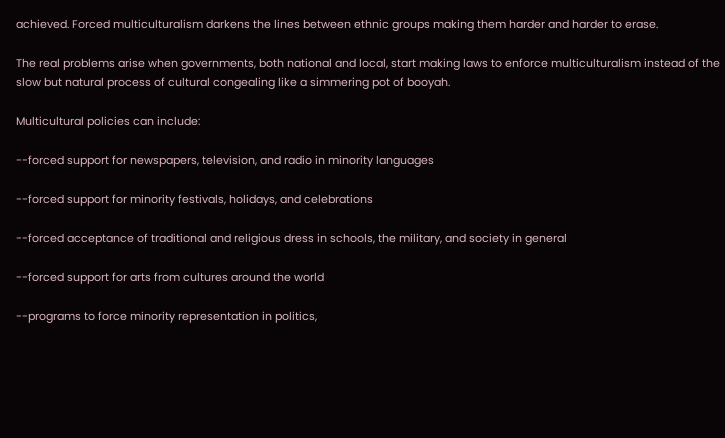achieved. Forced multiculturalism darkens the lines between ethnic groups making them harder and harder to erase.

The real problems arise when governments, both national and local, start making laws to enforce multiculturalism instead of the slow but natural process of cultural congealing like a simmering pot of booyah.

Multicultural policies can include:

--forced support for newspapers, television, and radio in minority languages

--forced support for minority festivals, holidays, and celebrations

--forced acceptance of traditional and religious dress in schools, the military, and society in general

--forced support for arts from cultures around the world

--programs to force minority representation in politics,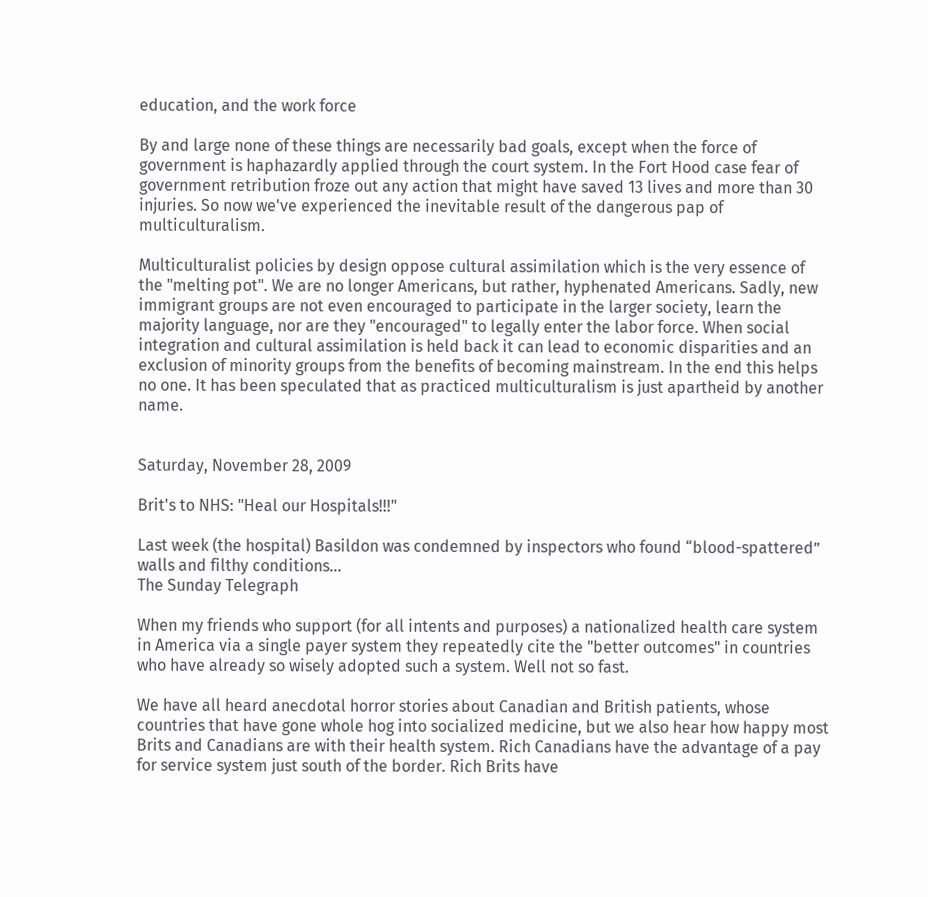education, and the work force

By and large none of these things are necessarily bad goals, except when the force of government is haphazardly applied through the court system. In the Fort Hood case fear of government retribution froze out any action that might have saved 13 lives and more than 30 injuries. So now we've experienced the inevitable result of the dangerous pap of multiculturalism.

Multiculturalist policies by design oppose cultural assimilation which is the very essence of the "melting pot". We are no longer Americans, but rather, hyphenated Americans. Sadly, new immigrant groups are not even encouraged to participate in the larger society, learn the majority language, nor are they "encouraged" to legally enter the labor force. When social integration and cultural assimilation is held back it can lead to economic disparities and an exclusion of minority groups from the benefits of becoming mainstream. In the end this helps no one. It has been speculated that as practiced multiculturalism is just apartheid by another name.


Saturday, November 28, 2009

Brit's to NHS: "Heal our Hospitals!!!"

Last week (the hospital) Basildon was condemned by inspectors who found “blood-spattered” walls and filthy conditions...
The Sunday Telegraph

When my friends who support (for all intents and purposes) a nationalized health care system in America via a single payer system they repeatedly cite the "better outcomes" in countries who have already so wisely adopted such a system. Well not so fast.

We have all heard anecdotal horror stories about Canadian and British patients, whose countries that have gone whole hog into socialized medicine, but we also hear how happy most Brits and Canadians are with their health system. Rich Canadians have the advantage of a pay for service system just south of the border. Rich Brits have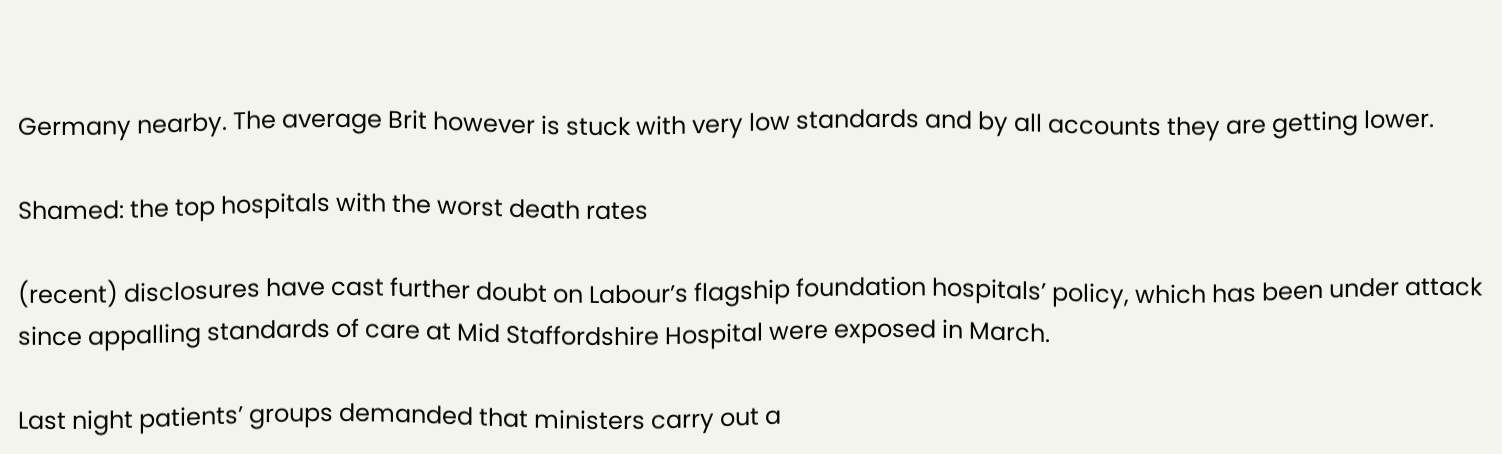Germany nearby. The average Brit however is stuck with very low standards and by all accounts they are getting lower.

Shamed: the top hospitals with the worst death rates

(recent) disclosures have cast further doubt on Labour’s flagship foundation hospitals’ policy, which has been under attack since appalling standards of care at Mid Staffordshire Hospital were exposed in March.

Last night patients’ groups demanded that ministers carry out a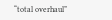“total overhaul”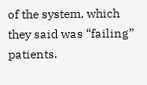of the system, which they said was “failing” patients.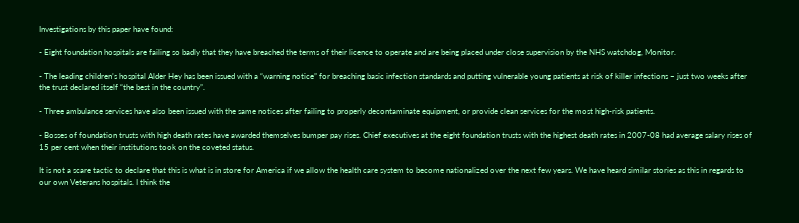Investigations by this paper have found:

- Eight foundation hospitals are failing so badly that they have breached the terms of their licence to operate and are being placed under close supervision by the NHS watchdog, Monitor.

- The leading children’s hospital Alder Hey has been issued with a “warning notice” for breaching basic infection standards and putting vulnerable young patients at risk of killer infections – just two weeks after the trust declared itself “the best in the country”.

- Three ambulance services have also been issued with the same notices after failing to properly decontaminate equipment, or provide clean services for the most high-risk patients.

- Bosses of foundation trusts with high death rates have awarded themselves bumper pay rises. Chief executives at the eight foundation trusts with the highest death rates in 2007-08 had average salary rises of 15 per cent when their institutions took on the coveted status.

It is not a scare tactic to declare that this is what is in store for America if we allow the health care system to become nationalized over the next few years. We have heard similar stories as this in regards to our own Veterans hospitals. I think the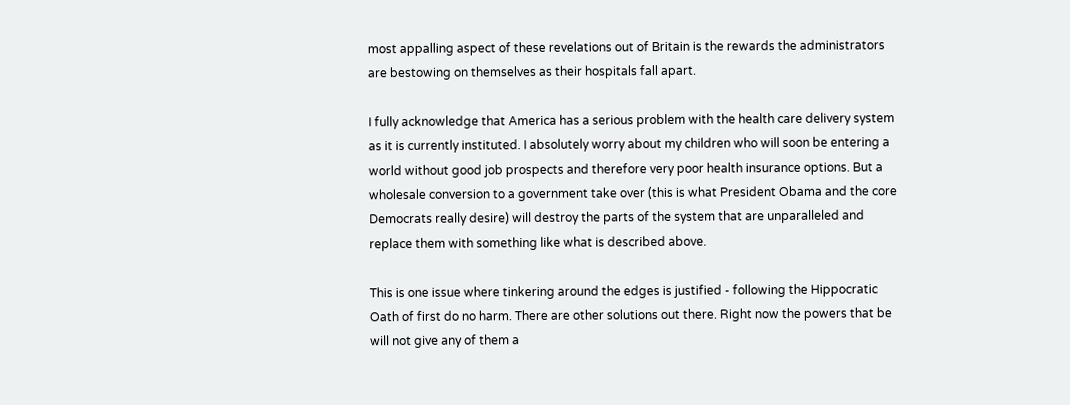most appalling aspect of these revelations out of Britain is the rewards the administrators are bestowing on themselves as their hospitals fall apart.

I fully acknowledge that America has a serious problem with the health care delivery system as it is currently instituted. I absolutely worry about my children who will soon be entering a world without good job prospects and therefore very poor health insurance options. But a wholesale conversion to a government take over (this is what President Obama and the core Democrats really desire) will destroy the parts of the system that are unparalleled and replace them with something like what is described above.

This is one issue where tinkering around the edges is justified - following the Hippocratic Oath of first do no harm. There are other solutions out there. Right now the powers that be will not give any of them a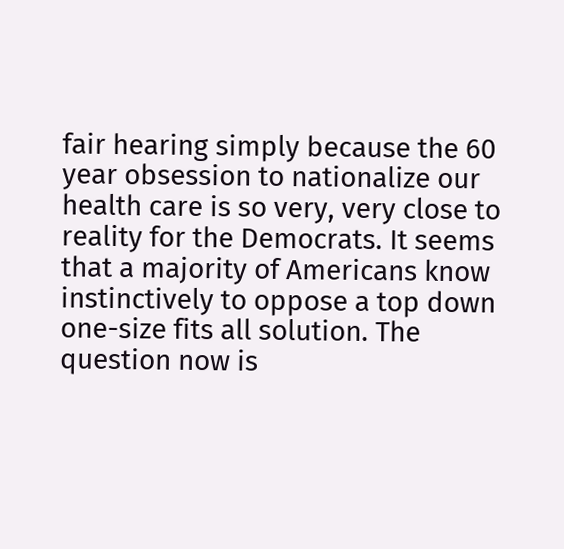fair hearing simply because the 60 year obsession to nationalize our health care is so very, very close to reality for the Democrats. It seems that a majority of Americans know instinctively to oppose a top down one-size fits all solution. The question now is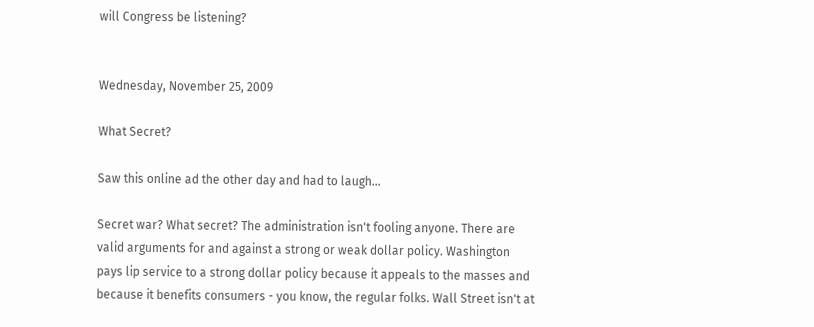will Congress be listening?


Wednesday, November 25, 2009

What Secret?

Saw this online ad the other day and had to laugh...

Secret war? What secret? The administration isn't fooling anyone. There are valid arguments for and against a strong or weak dollar policy. Washington pays lip service to a strong dollar policy because it appeals to the masses and because it benefits consumers - you know, the regular folks. Wall Street isn't at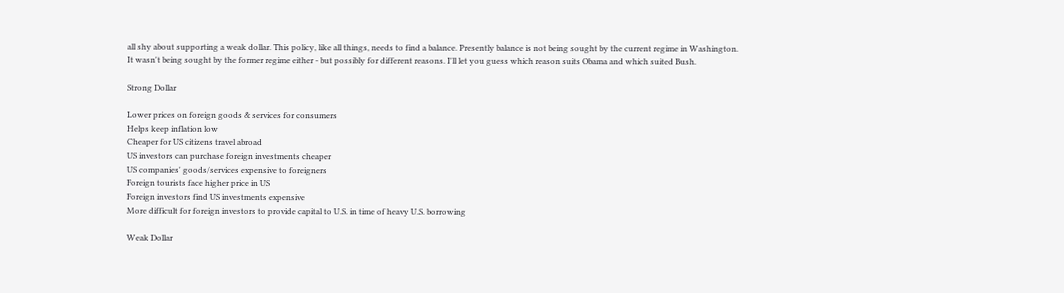all shy about supporting a weak dollar. This policy, like all things, needs to find a balance. Presently balance is not being sought by the current regime in Washington. It wasn't being sought by the former regime either - but possibly for different reasons. I'll let you guess which reason suits Obama and which suited Bush.

Strong Dollar

Lower prices on foreign goods & services for consumers
Helps keep inflation low
Cheaper for US citizens travel abroad
US investors can purchase foreign investments cheaper
US companies' goods/services expensive to foreigners
Foreign tourists face higher price in US
Foreign investors find US investments expensive
More difficult for foreign investors to provide capital to U.S. in time of heavy U.S. borrowing

Weak Dollar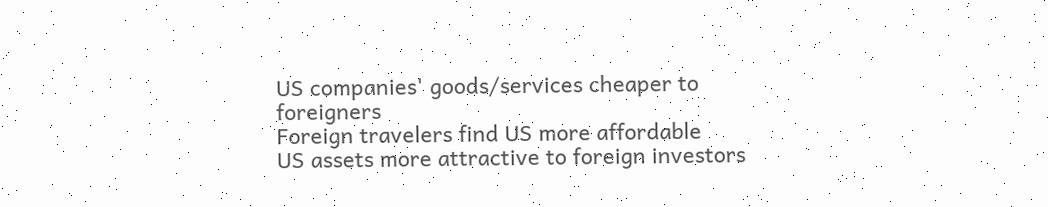US companies' goods/services cheaper to foreigners
Foreign travelers find US more affordable
US assets more attractive to foreign investors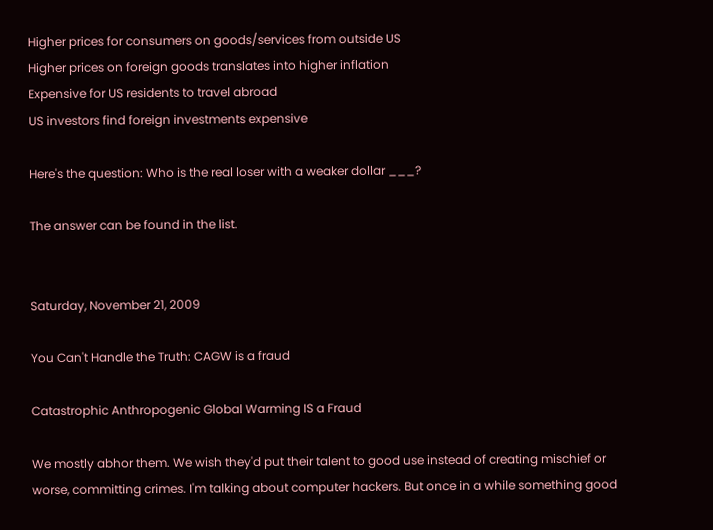Higher prices for consumers on goods/services from outside US
Higher prices on foreign goods translates into higher inflation
Expensive for US residents to travel abroad
US investors find foreign investments expensive

Here's the question: Who is the real loser with a weaker dollar ___?

The answer can be found in the list.


Saturday, November 21, 2009

You Can't Handle the Truth: CAGW is a fraud

Catastrophic Anthropogenic Global Warming IS a Fraud

We mostly abhor them. We wish they'd put their talent to good use instead of creating mischief or worse, committing crimes. I'm talking about computer hackers. But once in a while something good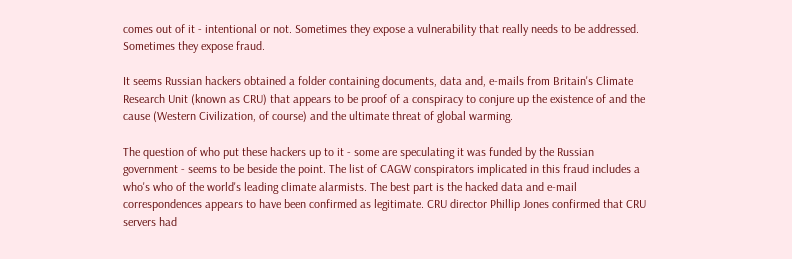comes out of it - intentional or not. Sometimes they expose a vulnerability that really needs to be addressed. Sometimes they expose fraud.

It seems Russian hackers obtained a folder containing documents, data and, e-mails from Britain's Climate Research Unit (known as CRU) that appears to be proof of a conspiracy to conjure up the existence of and the cause (Western Civilization, of course) and the ultimate threat of global warming.

The question of who put these hackers up to it - some are speculating it was funded by the Russian government - seems to be beside the point. The list of CAGW conspirators implicated in this fraud includes a who's who of the world's leading climate alarmists. The best part is the hacked data and e-mail correspondences appears to have been confirmed as legitimate. CRU director Phillip Jones confirmed that CRU servers had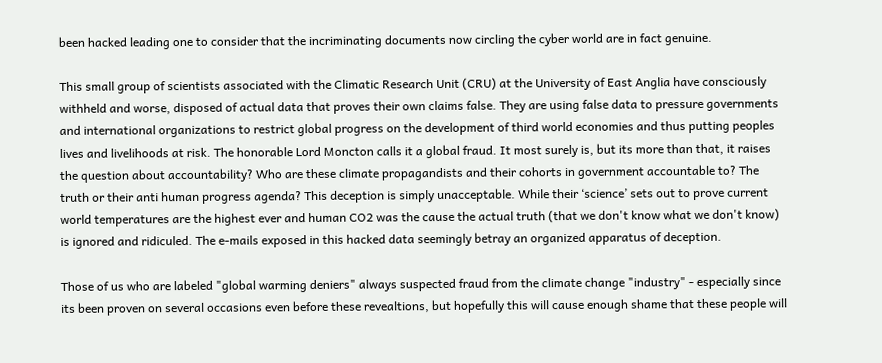been hacked leading one to consider that the incriminating documents now circling the cyber world are in fact genuine.

This small group of scientists associated with the Climatic Research Unit (CRU) at the University of East Anglia have consciously withheld and worse, disposed of actual data that proves their own claims false. They are using false data to pressure governments and international organizations to restrict global progress on the development of third world economies and thus putting peoples lives and livelihoods at risk. The honorable Lord Moncton calls it a global fraud. It most surely is, but its more than that, it raises the question about accountability? Who are these climate propagandists and their cohorts in government accountable to? The truth or their anti human progress agenda? This deception is simply unacceptable. While their ‘science’ sets out to prove current world temperatures are the highest ever and human CO2 was the cause the actual truth (that we don't know what we don't know) is ignored and ridiculed. The e-mails exposed in this hacked data seemingly betray an organized apparatus of deception.

Those of us who are labeled "global warming deniers" always suspected fraud from the climate change "industry" - especially since its been proven on several occasions even before these revealtions, but hopefully this will cause enough shame that these people will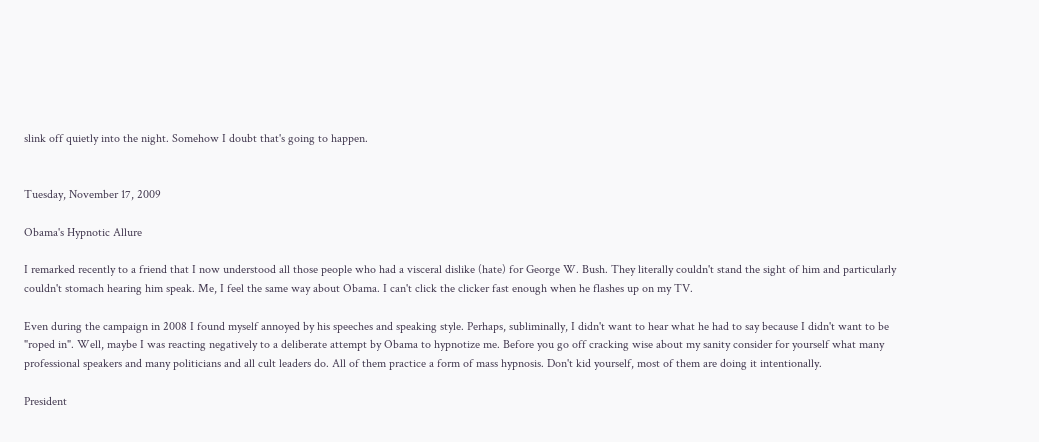slink off quietly into the night. Somehow I doubt that's going to happen.


Tuesday, November 17, 2009

Obama's Hypnotic Allure

I remarked recently to a friend that I now understood all those people who had a visceral dislike (hate) for George W. Bush. They literally couldn't stand the sight of him and particularly couldn't stomach hearing him speak. Me, I feel the same way about Obama. I can't click the clicker fast enough when he flashes up on my TV.

Even during the campaign in 2008 I found myself annoyed by his speeches and speaking style. Perhaps, subliminally, I didn't want to hear what he had to say because I didn't want to be "roped in". Well, maybe I was reacting negatively to a deliberate attempt by Obama to hypnotize me. Before you go off cracking wise about my sanity consider for yourself what many professional speakers and many politicians and all cult leaders do. All of them practice a form of mass hypnosis. Don't kid yourself, most of them are doing it intentionally.

President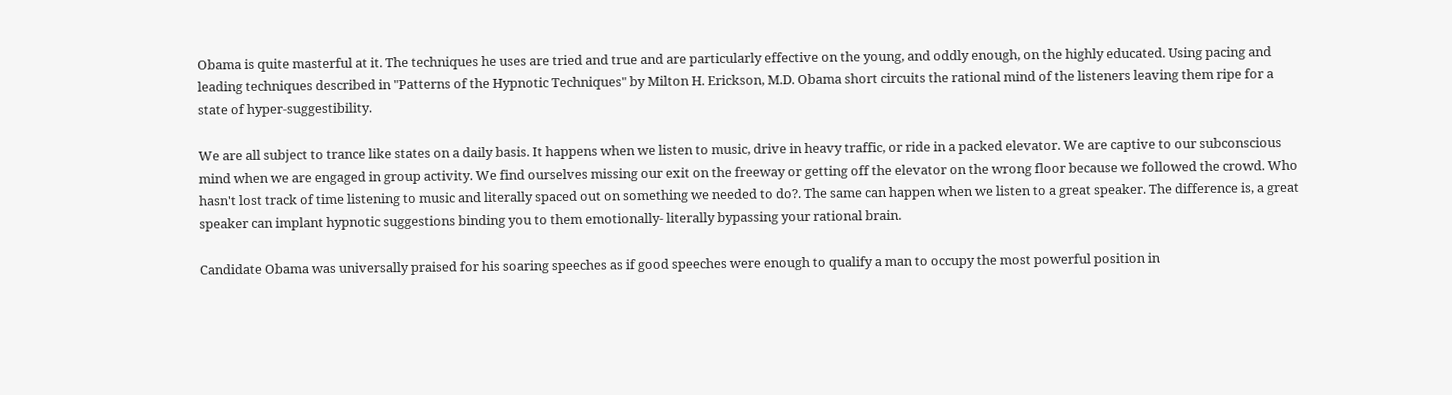Obama is quite masterful at it. The techniques he uses are tried and true and are particularly effective on the young, and oddly enough, on the highly educated. Using pacing and leading techniques described in "Patterns of the Hypnotic Techniques" by Milton H. Erickson, M.D. Obama short circuits the rational mind of the listeners leaving them ripe for a state of hyper-suggestibility.

We are all subject to trance like states on a daily basis. It happens when we listen to music, drive in heavy traffic, or ride in a packed elevator. We are captive to our subconscious mind when we are engaged in group activity. We find ourselves missing our exit on the freeway or getting off the elevator on the wrong floor because we followed the crowd. Who hasn't lost track of time listening to music and literally spaced out on something we needed to do?. The same can happen when we listen to a great speaker. The difference is, a great speaker can implant hypnotic suggestions binding you to them emotionally- literally bypassing your rational brain.

Candidate Obama was universally praised for his soaring speeches as if good speeches were enough to qualify a man to occupy the most powerful position in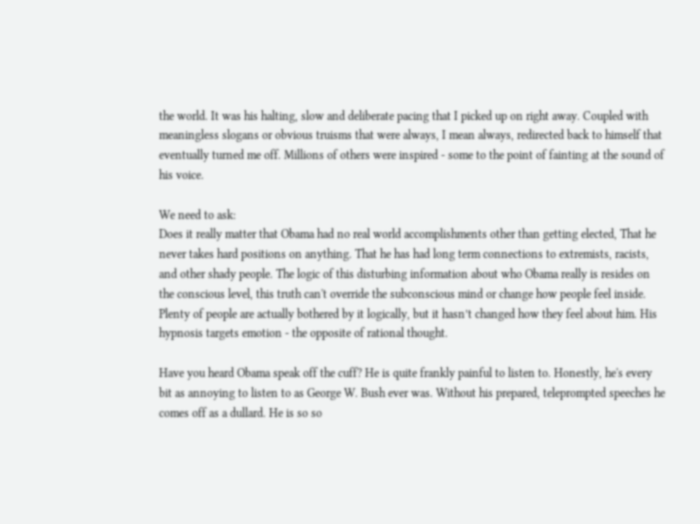the world. It was his halting, slow and deliberate pacing that I picked up on right away. Coupled with meaningless slogans or obvious truisms that were always, I mean always, redirected back to himself that eventually turned me off. Millions of others were inspired - some to the point of fainting at the sound of his voice.

We need to ask:
Does it really matter that Obama had no real world accomplishments other than getting elected, That he never takes hard positions on anything. That he has had long term connections to extremists, racists, and other shady people. The logic of this disturbing information about who Obama really is resides on the conscious level, this truth can't override the subconscious mind or change how people feel inside. Plenty of people are actually bothered by it logically, but it hasn’t changed how they feel about him. His hypnosis targets emotion - the opposite of rational thought.

Have you heard Obama speak off the cuff? He is quite frankly painful to listen to. Honestly, he's every bit as annoying to listen to as George W. Bush ever was. Without his prepared, teleprompted speeches he comes off as a dullard. He is so so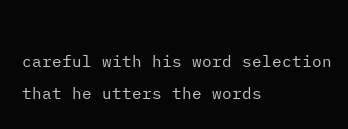careful with his word selection that he utters the words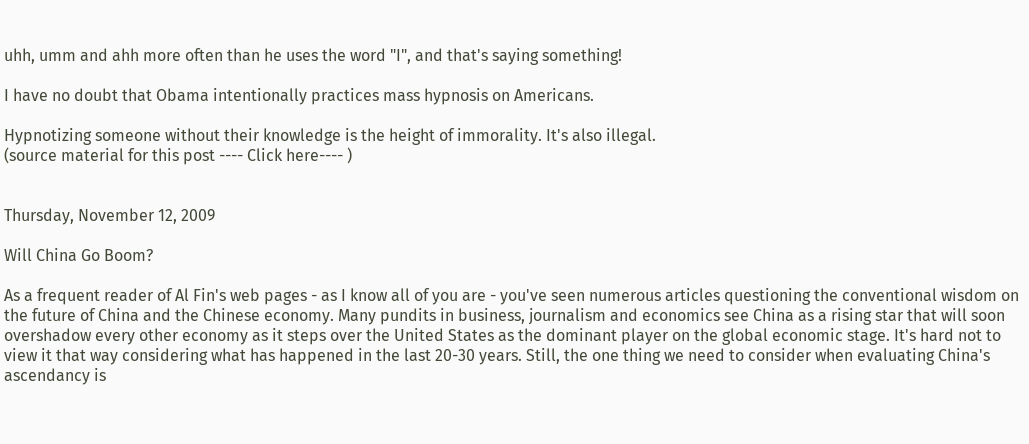uhh, umm and ahh more often than he uses the word "I", and that's saying something!

I have no doubt that Obama intentionally practices mass hypnosis on Americans.

Hypnotizing someone without their knowledge is the height of immorality. It's also illegal.
(source material for this post ---- Click here---- )


Thursday, November 12, 2009

Will China Go Boom?

As a frequent reader of Al Fin's web pages - as I know all of you are - you've seen numerous articles questioning the conventional wisdom on the future of China and the Chinese economy. Many pundits in business, journalism and economics see China as a rising star that will soon overshadow every other economy as it steps over the United States as the dominant player on the global economic stage. It's hard not to view it that way considering what has happened in the last 20-30 years. Still, the one thing we need to consider when evaluating China's ascendancy is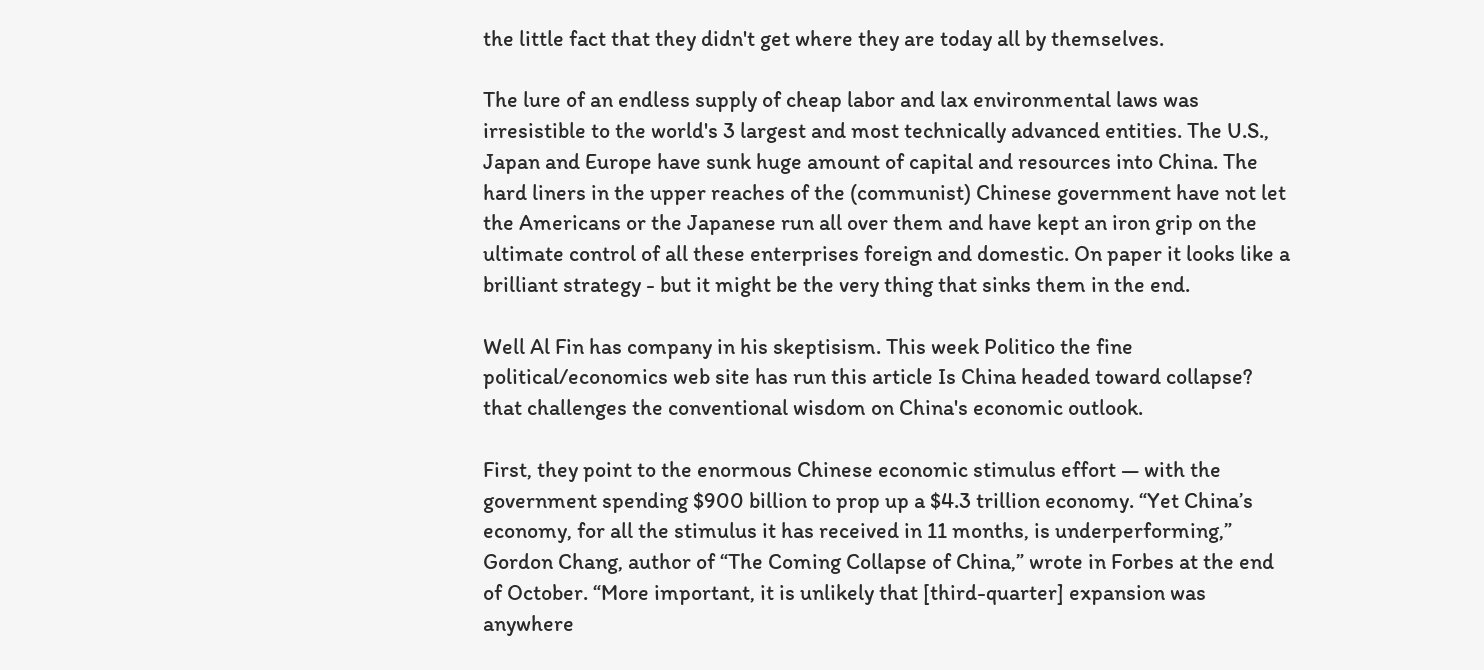the little fact that they didn't get where they are today all by themselves.

The lure of an endless supply of cheap labor and lax environmental laws was irresistible to the world's 3 largest and most technically advanced entities. The U.S., Japan and Europe have sunk huge amount of capital and resources into China. The hard liners in the upper reaches of the (communist) Chinese government have not let the Americans or the Japanese run all over them and have kept an iron grip on the ultimate control of all these enterprises foreign and domestic. On paper it looks like a brilliant strategy - but it might be the very thing that sinks them in the end.

Well Al Fin has company in his skeptisism. This week Politico the fine political/economics web site has run this article Is China headed toward collapse? that challenges the conventional wisdom on China's economic outlook.

First, they point to the enormous Chinese economic stimulus effort — with the government spending $900 billion to prop up a $4.3 trillion economy. “Yet China’s economy, for all the stimulus it has received in 11 months, is underperforming,” Gordon Chang, author of “The Coming Collapse of China,” wrote in Forbes at the end of October. “More important, it is unlikely that [third-quarter] expansion was anywhere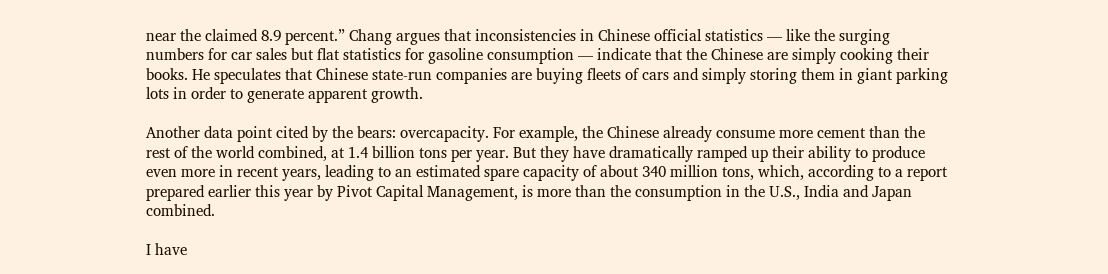near the claimed 8.9 percent.” Chang argues that inconsistencies in Chinese official statistics — like the surging numbers for car sales but flat statistics for gasoline consumption — indicate that the Chinese are simply cooking their books. He speculates that Chinese state-run companies are buying fleets of cars and simply storing them in giant parking lots in order to generate apparent growth.

Another data point cited by the bears: overcapacity. For example, the Chinese already consume more cement than the rest of the world combined, at 1.4 billion tons per year. But they have dramatically ramped up their ability to produce even more in recent years, leading to an estimated spare capacity of about 340 million tons, which, according to a report prepared earlier this year by Pivot Capital Management, is more than the consumption in the U.S., India and Japan combined.

I have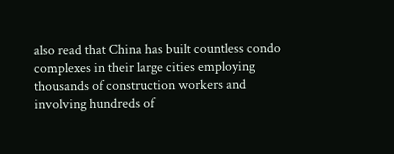also read that China has built countless condo complexes in their large cities employing thousands of construction workers and involving hundreds of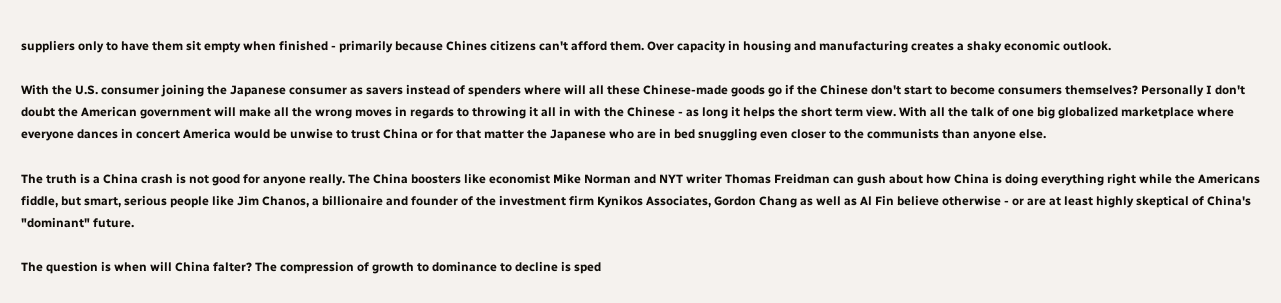suppliers only to have them sit empty when finished - primarily because Chines citizens can't afford them. Over capacity in housing and manufacturing creates a shaky economic outlook.

With the U.S. consumer joining the Japanese consumer as savers instead of spenders where will all these Chinese-made goods go if the Chinese don't start to become consumers themselves? Personally I don't doubt the American government will make all the wrong moves in regards to throwing it all in with the Chinese - as long it helps the short term view. With all the talk of one big globalized marketplace where everyone dances in concert America would be unwise to trust China or for that matter the Japanese who are in bed snuggling even closer to the communists than anyone else.

The truth is a China crash is not good for anyone really. The China boosters like economist Mike Norman and NYT writer Thomas Freidman can gush about how China is doing everything right while the Americans fiddle, but smart, serious people like Jim Chanos, a billionaire and founder of the investment firm Kynikos Associates, Gordon Chang as well as Al Fin believe otherwise - or are at least highly skeptical of China's "dominant" future.

The question is when will China falter? The compression of growth to dominance to decline is sped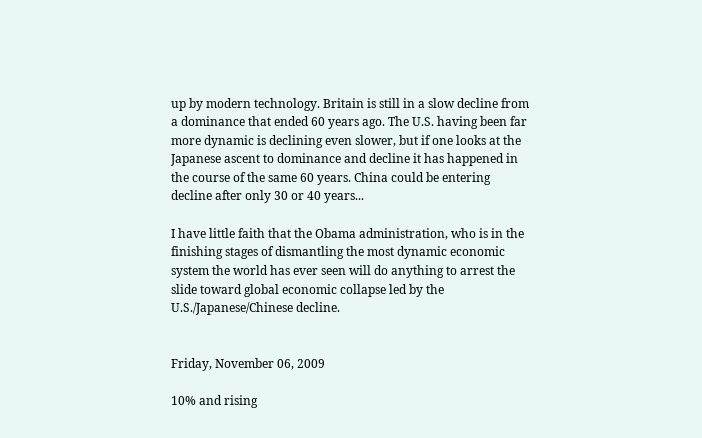up by modern technology. Britain is still in a slow decline from a dominance that ended 60 years ago. The U.S. having been far more dynamic is declining even slower, but if one looks at the Japanese ascent to dominance and decline it has happened in the course of the same 60 years. China could be entering decline after only 30 or 40 years...

I have little faith that the Obama administration, who is in the finishing stages of dismantling the most dynamic economic system the world has ever seen will do anything to arrest the slide toward global economic collapse led by the U.S./Japanese/Chinese decline.


Friday, November 06, 2009

10% and rising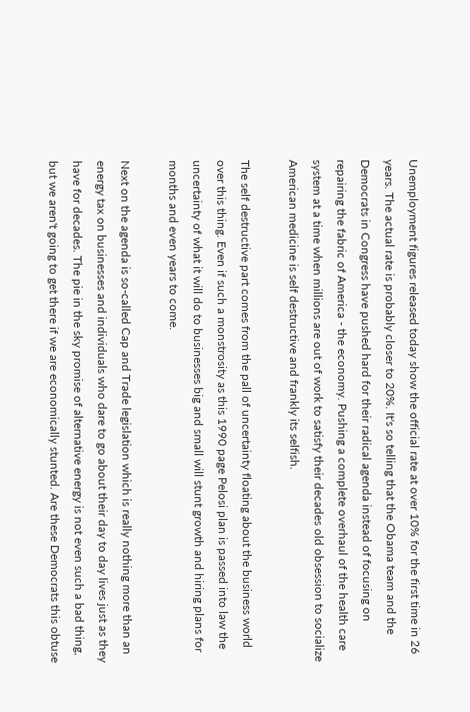Unemployment figures released today show the official rate at over 10% for the first time in 26 years. The actual rate is probably closer to 20%. It's so telling that the Obama team and the Democrats in Congress have pushed hard for their radical agenda instead of focusing on repairing the fabric of America - the economy. Pushing a complete overhaul of the health care system at a time when millions are out of work to satisfy their decades old obsession to socialize American medicine is self destructive and frankly its selfish.

The self destructive part comes from the pall of uncertainty floating about the business world over this thing. Even if such a monstrosity as this 1990 page Pelosi plan is passed into law the uncertainty of what it will do to businesses big and small will stunt growth and hiring plans for months and even years to come.

Next on the agenda is so-called Cap and Trade legislation which is really nothing more than an energy tax on businesses and individuals who dare to go about their day to day lives just as they have for decades. The pie in the sky promise of alternative energy is not even such a bad thing, but we aren't going to get there if we are economically stunted. Are these Democrats this obtuse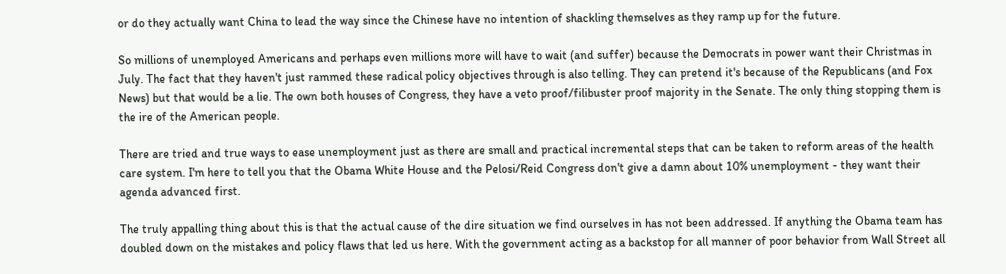or do they actually want China to lead the way since the Chinese have no intention of shackling themselves as they ramp up for the future.

So millions of unemployed Americans and perhaps even millions more will have to wait (and suffer) because the Democrats in power want their Christmas in July. The fact that they haven't just rammed these radical policy objectives through is also telling. They can pretend it's because of the Republicans (and Fox News) but that would be a lie. The own both houses of Congress, they have a veto proof/filibuster proof majority in the Senate. The only thing stopping them is the ire of the American people.

There are tried and true ways to ease unemployment just as there are small and practical incremental steps that can be taken to reform areas of the health care system. I'm here to tell you that the Obama White House and the Pelosi/Reid Congress don't give a damn about 10% unemployment - they want their agenda advanced first.

The truly appalling thing about this is that the actual cause of the dire situation we find ourselves in has not been addressed. If anything the Obama team has doubled down on the mistakes and policy flaws that led us here. With the government acting as a backstop for all manner of poor behavior from Wall Street all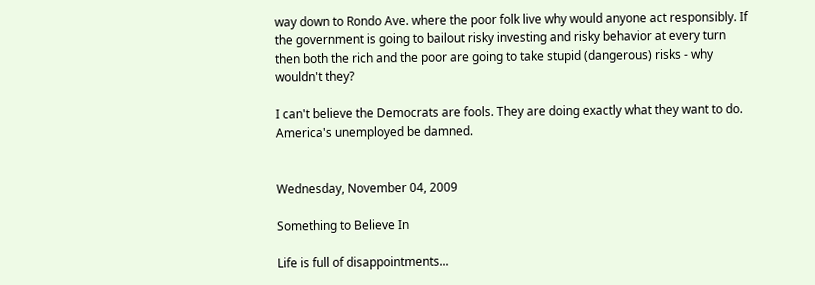way down to Rondo Ave. where the poor folk live why would anyone act responsibly. If the government is going to bailout risky investing and risky behavior at every turn then both the rich and the poor are going to take stupid (dangerous) risks - why wouldn't they?

I can't believe the Democrats are fools. They are doing exactly what they want to do. America's unemployed be damned.


Wednesday, November 04, 2009

Something to Believe In

Life is full of disappointments...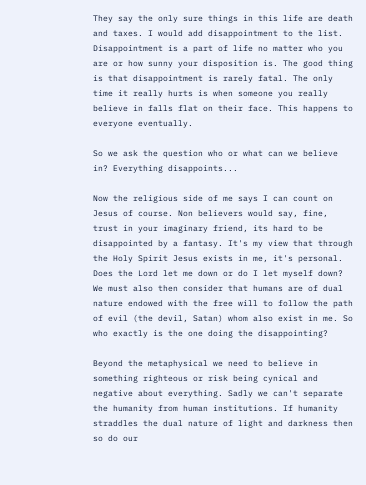They say the only sure things in this life are death and taxes. I would add disappointment to the list. Disappointment is a part of life no matter who you are or how sunny your disposition is. The good thing is that disappointment is rarely fatal. The only time it really hurts is when someone you really believe in falls flat on their face. This happens to everyone eventually.

So we ask the question who or what can we believe in? Everything disappoints...

Now the religious side of me says I can count on Jesus of course. Non believers would say, fine, trust in your imaginary friend, its hard to be disappointed by a fantasy. It's my view that through the Holy Spirit Jesus exists in me, it's personal. Does the Lord let me down or do I let myself down? We must also then consider that humans are of dual nature endowed with the free will to follow the path of evil (the devil, Satan) whom also exist in me. So who exactly is the one doing the disappointing?

Beyond the metaphysical we need to believe in something righteous or risk being cynical and negative about everything. Sadly we can't separate the humanity from human institutions. If humanity straddles the dual nature of light and darkness then so do our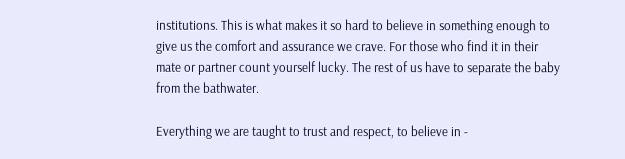institutions. This is what makes it so hard to believe in something enough to give us the comfort and assurance we crave. For those who find it in their mate or partner count yourself lucky. The rest of us have to separate the baby from the bathwater.

Everything we are taught to trust and respect, to believe in -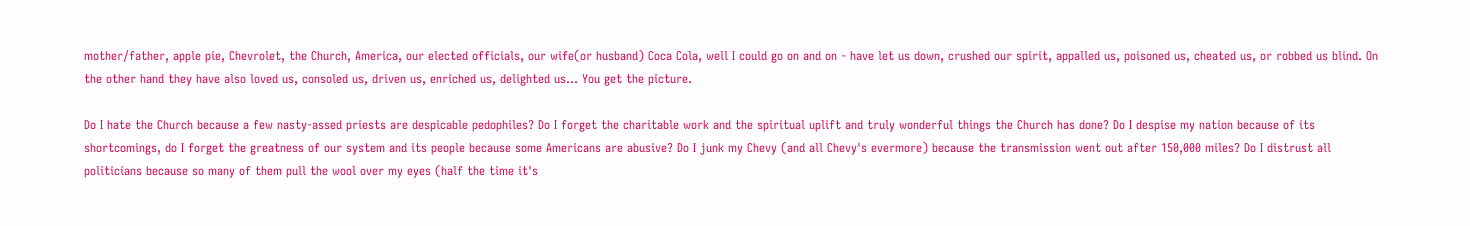mother/father, apple pie, Chevrolet, the Church, America, our elected officials, our wife(or husband) Coca Cola, well I could go on and on - have let us down, crushed our spirit, appalled us, poisoned us, cheated us, or robbed us blind. On the other hand they have also loved us, consoled us, driven us, enriched us, delighted us... You get the picture.

Do I hate the Church because a few nasty-assed priests are despicable pedophiles? Do I forget the charitable work and the spiritual uplift and truly wonderful things the Church has done? Do I despise my nation because of its shortcomings, do I forget the greatness of our system and its people because some Americans are abusive? Do I junk my Chevy (and all Chevy's evermore) because the transmission went out after 150,000 miles? Do I distrust all politicians because so many of them pull the wool over my eyes (half the time it's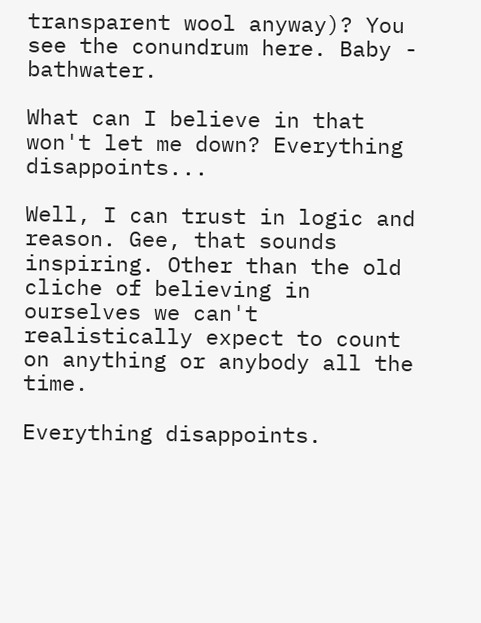transparent wool anyway)? You see the conundrum here. Baby - bathwater.

What can I believe in that won't let me down? Everything disappoints...

Well, I can trust in logic and reason. Gee, that sounds inspiring. Other than the old cliche of believing in ourselves we can't realistically expect to count on anything or anybody all the time.

Everything disappoints.